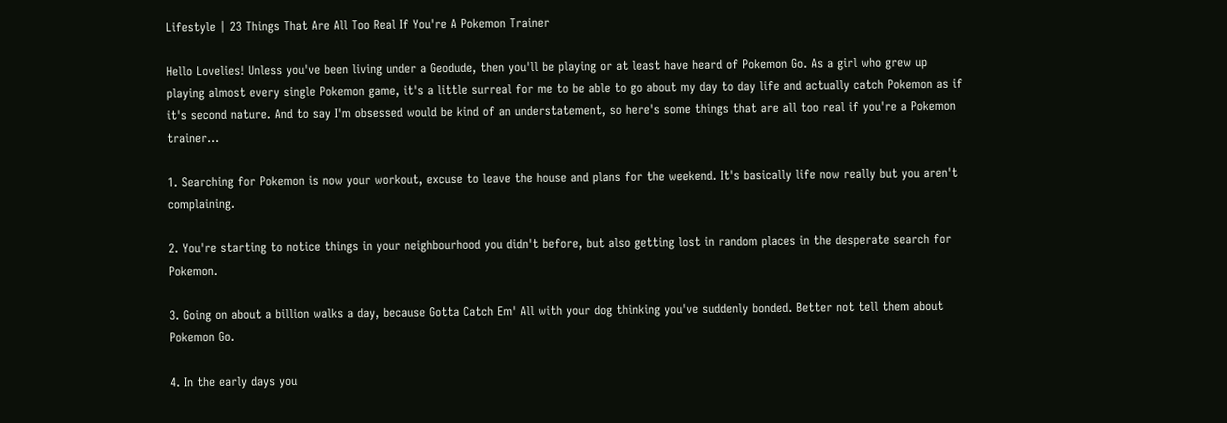Lifestyle | 23 Things That Are All Too Real If You're A Pokemon Trainer

Hello Lovelies! Unless you've been living under a Geodude, then you'll be playing or at least have heard of Pokemon Go. As a girl who grew up playing almost every single Pokemon game, it's a little surreal for me to be able to go about my day to day life and actually catch Pokemon as if it's second nature. And to say I'm obsessed would be kind of an understatement, so here's some things that are all too real if you're a Pokemon trainer...

1. Searching for Pokemon is now your workout, excuse to leave the house and plans for the weekend. It's basically life now really but you aren't complaining.

2. You're starting to notice things in your neighbourhood you didn't before, but also getting lost in random places in the desperate search for Pokemon.

3. Going on about a billion walks a day, because Gotta Catch Em' All with your dog thinking you've suddenly bonded. Better not tell them about Pokemon Go.

4. In the early days you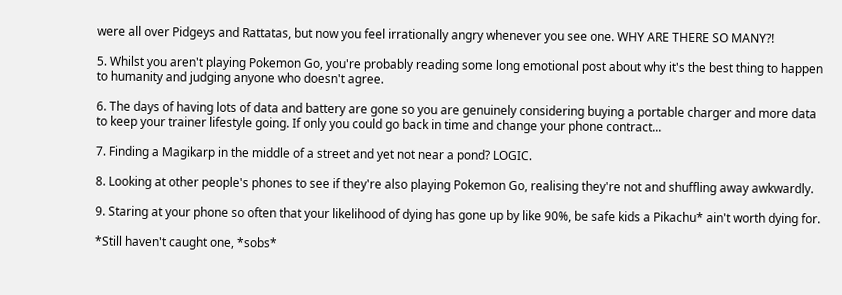were all over Pidgeys and Rattatas, but now you feel irrationally angry whenever you see one. WHY ARE THERE SO MANY?!

5. Whilst you aren't playing Pokemon Go, you're probably reading some long emotional post about why it's the best thing to happen to humanity and judging anyone who doesn't agree.

6. The days of having lots of data and battery are gone so you are genuinely considering buying a portable charger and more data to keep your trainer lifestyle going. If only you could go back in time and change your phone contract...

7. Finding a Magikarp in the middle of a street and yet not near a pond? LOGIC.

8. Looking at other people's phones to see if they're also playing Pokemon Go, realising they're not and shuffling away awkwardly.

9. Staring at your phone so often that your likelihood of dying has gone up by like 90%, be safe kids a Pikachu* ain't worth dying for.

*Still haven't caught one, *sobs*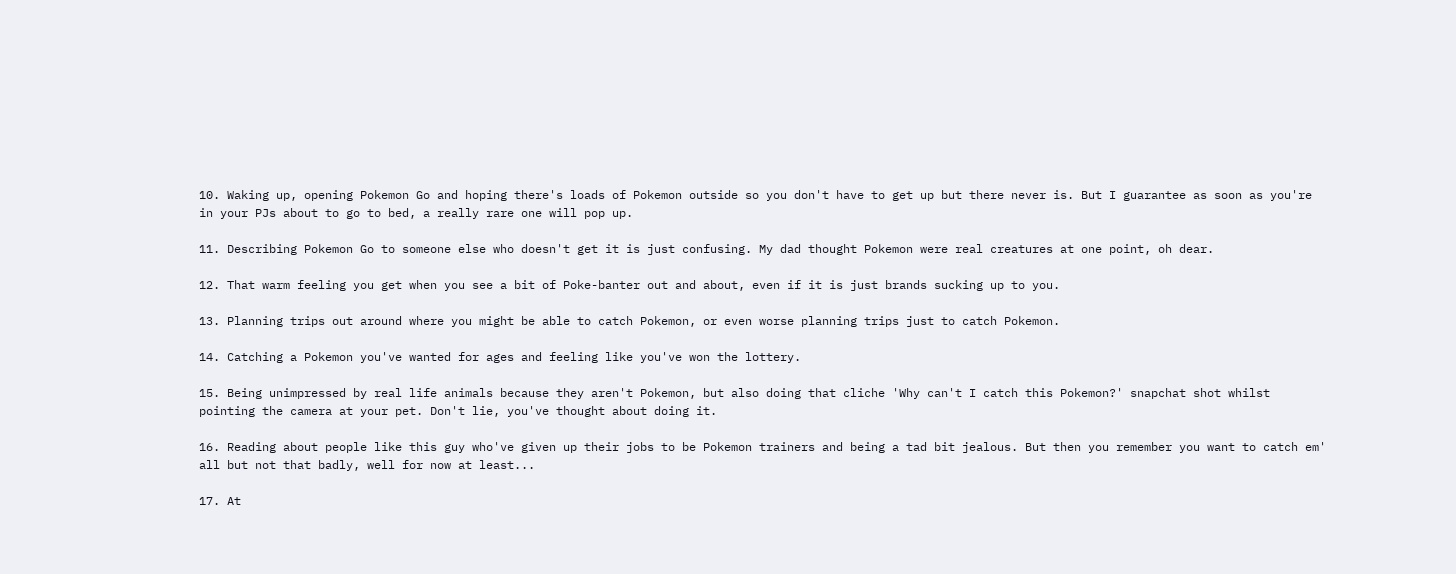10. Waking up, opening Pokemon Go and hoping there's loads of Pokemon outside so you don't have to get up but there never is. But I guarantee as soon as you're in your PJs about to go to bed, a really rare one will pop up.

11. Describing Pokemon Go to someone else who doesn't get it is just confusing. My dad thought Pokemon were real creatures at one point, oh dear.

12. That warm feeling you get when you see a bit of Poke-banter out and about, even if it is just brands sucking up to you.

13. Planning trips out around where you might be able to catch Pokemon, or even worse planning trips just to catch Pokemon.

14. Catching a Pokemon you've wanted for ages and feeling like you've won the lottery.

15. Being unimpressed by real life animals because they aren't Pokemon, but also doing that cliche 'Why can't I catch this Pokemon?' snapchat shot whilst pointing the camera at your pet. Don't lie, you've thought about doing it.

16. Reading about people like this guy who've given up their jobs to be Pokemon trainers and being a tad bit jealous. But then you remember you want to catch em' all but not that badly, well for now at least...

17. At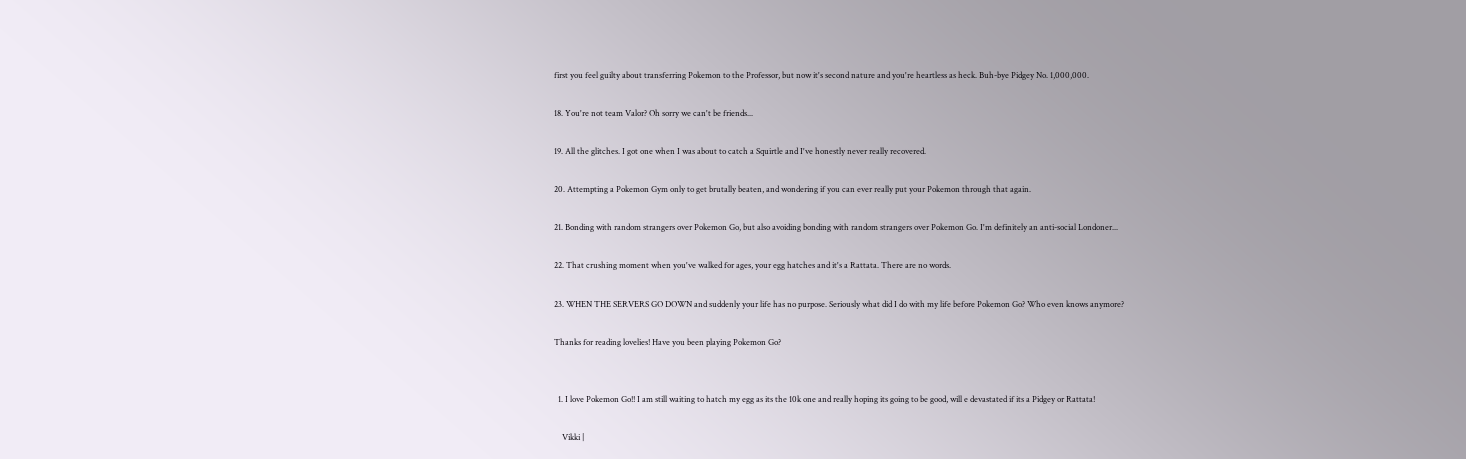first you feel guilty about transferring Pokemon to the Professor, but now it's second nature and you're heartless as heck. Buh-bye Pidgey No. 1,000,000.

18. You're not team Valor? Oh sorry we can't be friends...

19. All the glitches. I got one when I was about to catch a Squirtle and I've honestly never really recovered.

20. Attempting a Pokemon Gym only to get brutally beaten, and wondering if you can ever really put your Pokemon through that again.

21. Bonding with random strangers over Pokemon Go, but also avoiding bonding with random strangers over Pokemon Go. I'm definitely an anti-social Londoner...

22. That crushing moment when you've walked for ages, your egg hatches and it's a Rattata. There are no words.

23. WHEN THE SERVERS GO DOWN and suddenly your life has no purpose. Seriously what did I do with my life before Pokemon Go? Who even knows anymore?

Thanks for reading lovelies! Have you been playing Pokemon Go?


  1. I love Pokemon Go!! I am still waiting to hatch my egg as its the 10k one and really hoping its going to be good, will e devastated if its a Pidgey or Rattata!

    Vikki |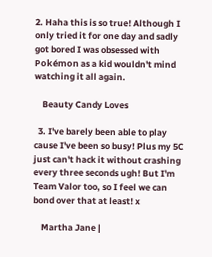2. Haha this is so true! Although I only tried it for one day and sadly got bored I was obsessed with Pokémon as a kid wouldn't mind watching it all again.

    Beauty Candy Loves

  3. I've barely been able to play cause I've been so busy! Plus my 5C just can't hack it without crashing every three seconds ugh! But I'm Team Valor too, so I feel we can bond over that at least! x

    Martha Jane |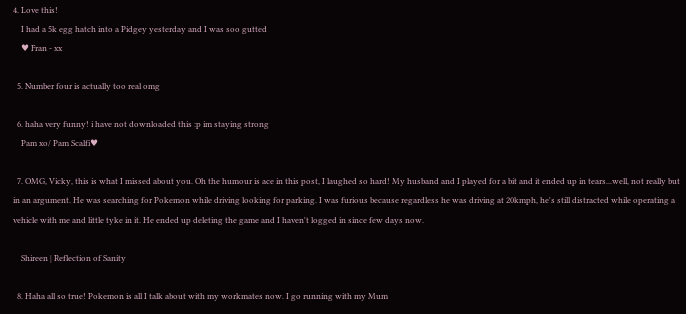4. Love this!
    I had a 5k egg hatch into a Pidgey yesterday and I was soo gutted
    ♥ Fran - xx

  5. Number four is actually too real omg

  6. haha very funny! i have not downloaded this :p im staying strong
    Pam xo/ Pam Scalfi♥

  7. OMG, Vicky, this is what I missed about you. Oh the humour is ace in this post, I laughed so hard! My husband and I played for a bit and it ended up in tears...well, not really but in an argument. He was searching for Pokemon while driving looking for parking. I was furious because regardless he was driving at 20kmph, he's still distracted while operating a vehicle with me and little tyke in it. He ended up deleting the game and I haven't logged in since few days now.

    Shireen | Reflection of Sanity

  8. Haha all so true! Pokemon is all I talk about with my workmates now. I go running with my Mum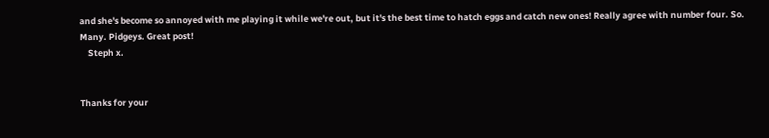and she's become so annoyed with me playing it while we're out, but it's the best time to hatch eggs and catch new ones! Really agree with number four. So. Many. Pidgeys. Great post!
    Steph x.


Thanks for your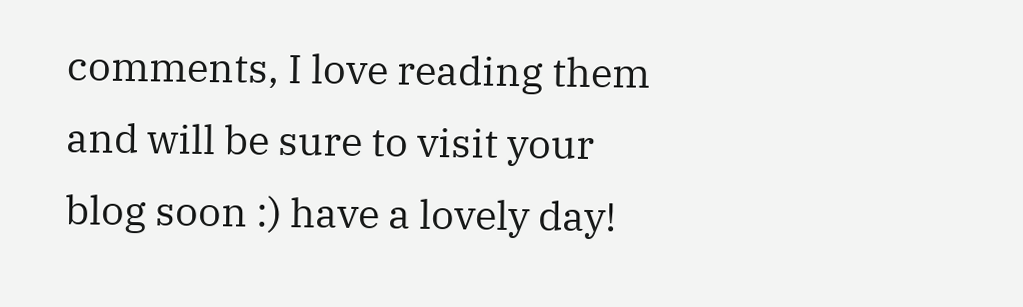comments, I love reading them and will be sure to visit your blog soon :) have a lovely day!